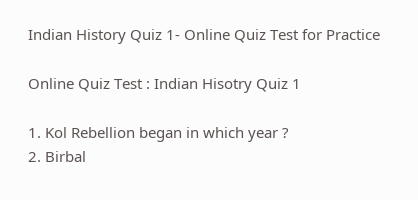Indian History Quiz 1- Online Quiz Test for Practice

Online Quiz Test : Indian Hisotry Quiz 1

1. Kol Rebellion began in which year ?
2. Birbal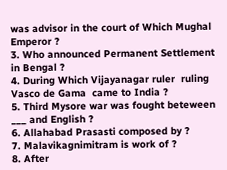was advisor in the court of Which Mughal Emperor ?
3. Who announced Permanent Settlement in Bengal ?
4. During Which Vijayanagar ruler  ruling Vasco de Gama  came to India ?
5. Third Mysore war was fought beteween ___ and English ?
6. Allahabad Prasasti composed by ?
7. Malavikagnimitram is work of ?
8. After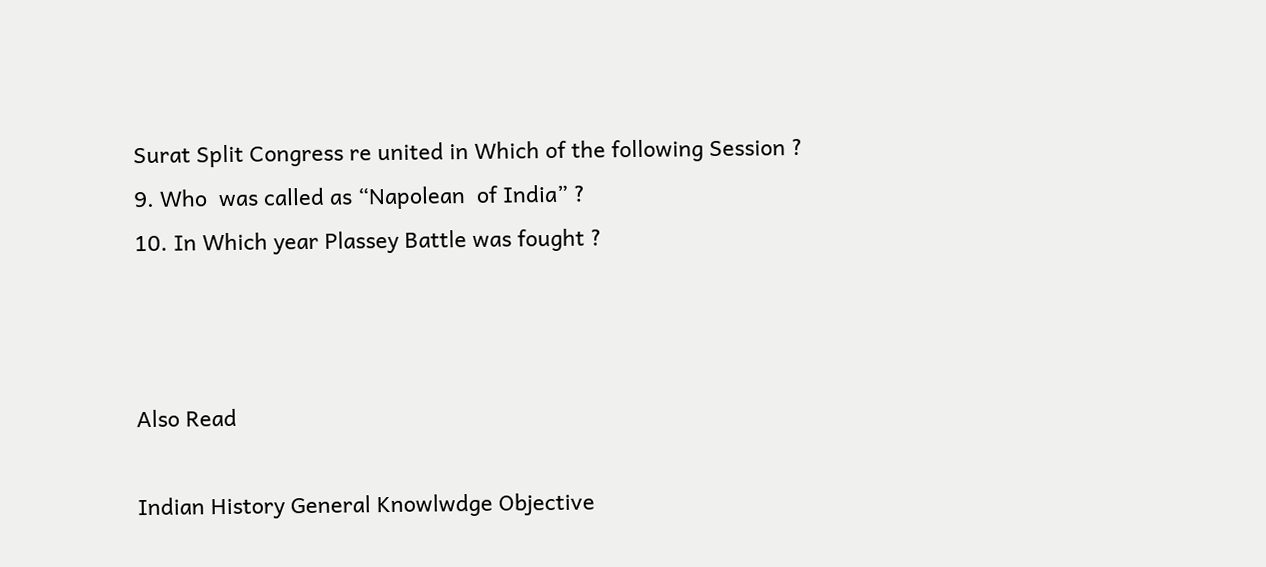Surat Split Congress re united in Which of the following Session ?
9. Who  was called as “Napolean  of India” ?
10. In Which year Plassey Battle was fought ?



Also Read

Indian History General Knowlwdge Objective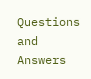Questions and Answers